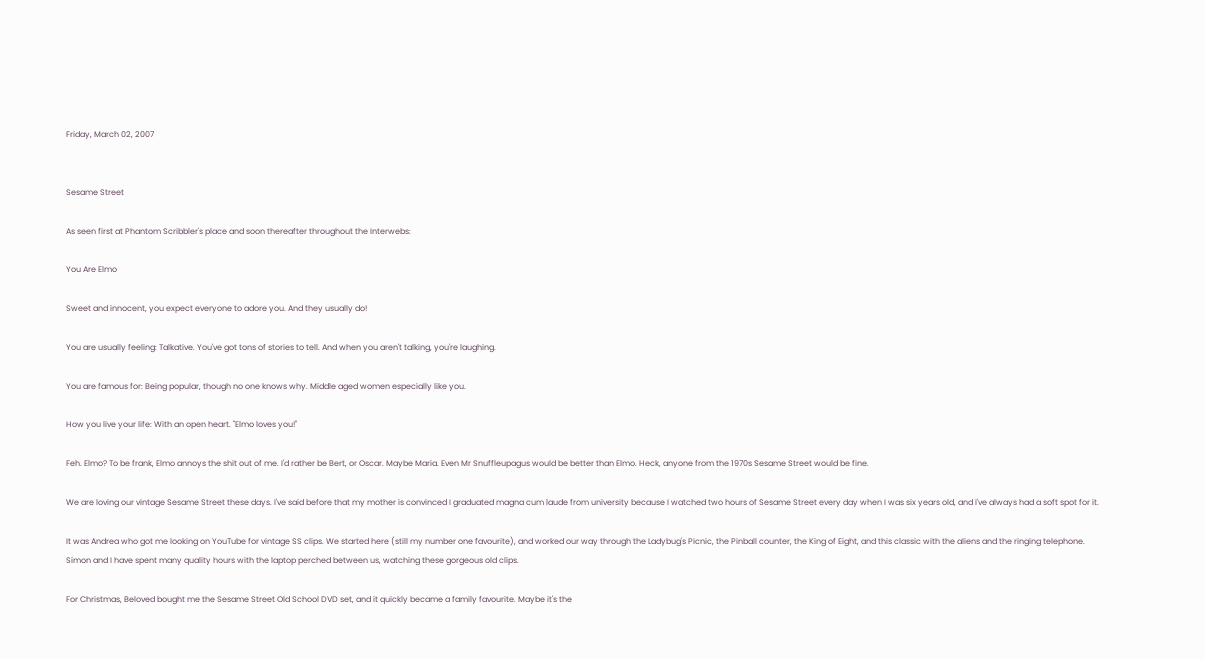Friday, March 02, 2007


Sesame Street

As seen first at Phantom Scribbler's place and soon thereafter throughout the Interwebs:

You Are Elmo

Sweet and innocent, you expect everyone to adore you. And they usually do!

You are usually feeling: Talkative. You've got tons of stories to tell. And when you aren't talking, you're laughing.

You are famous for: Being popular, though no one knows why. Middle aged women especially like you.

How you live your life: With an open heart. "Elmo loves you!"

Feh. Elmo? To be frank, Elmo annoys the shit out of me. I'd rather be Bert, or Oscar. Maybe Maria. Even Mr Snuffleupagus would be better than Elmo. Heck, anyone from the 1970s Sesame Street would be fine.

We are loving our vintage Sesame Street these days. I've said before that my mother is convinced I graduated magna cum laude from university because I watched two hours of Sesame Street every day when I was six years old, and I've always had a soft spot for it.

It was Andrea who got me looking on YouTube for vintage SS clips. We started here (still my number one favourite), and worked our way through the Ladybug's Picnic, the Pinball counter, the King of Eight, and this classic with the aliens and the ringing telephone. Simon and I have spent many quality hours with the laptop perched between us, watching these gorgeous old clips.

For Christmas, Beloved bought me the Sesame Street Old School DVD set, and it quickly became a family favourite. Maybe it's the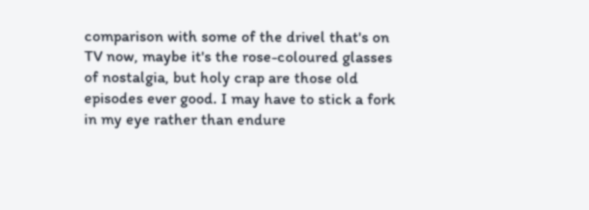comparison with some of the drivel that's on TV now, maybe it's the rose-coloured glasses of nostalgia, but holy crap are those old episodes ever good. I may have to stick a fork in my eye rather than endure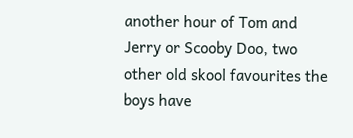another hour of Tom and Jerry or Scooby Doo, two other old skool favourites the boys have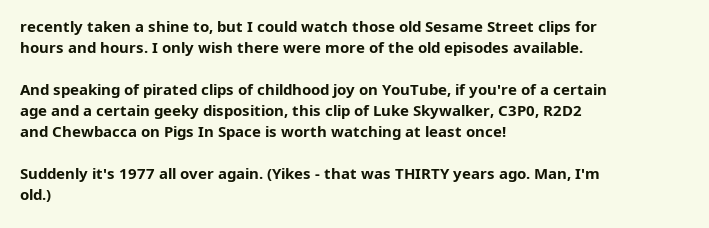recently taken a shine to, but I could watch those old Sesame Street clips for hours and hours. I only wish there were more of the old episodes available.

And speaking of pirated clips of childhood joy on YouTube, if you're of a certain age and a certain geeky disposition, this clip of Luke Skywalker, C3P0, R2D2 and Chewbacca on Pigs In Space is worth watching at least once!

Suddenly it's 1977 all over again. (Yikes - that was THIRTY years ago. Man, I'm old.)